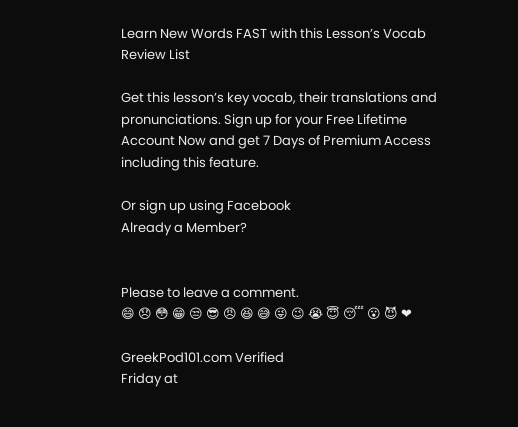Learn New Words FAST with this Lesson’s Vocab Review List

Get this lesson’s key vocab, their translations and pronunciations. Sign up for your Free Lifetime Account Now and get 7 Days of Premium Access including this feature.

Or sign up using Facebook
Already a Member?


Please to leave a comment.
😄 😞 😳 😁 😒 😎 😠 😆 😅 😜 😉 😭 😇 😴 😮 😈 ❤

GreekPod101.com Verified
Friday at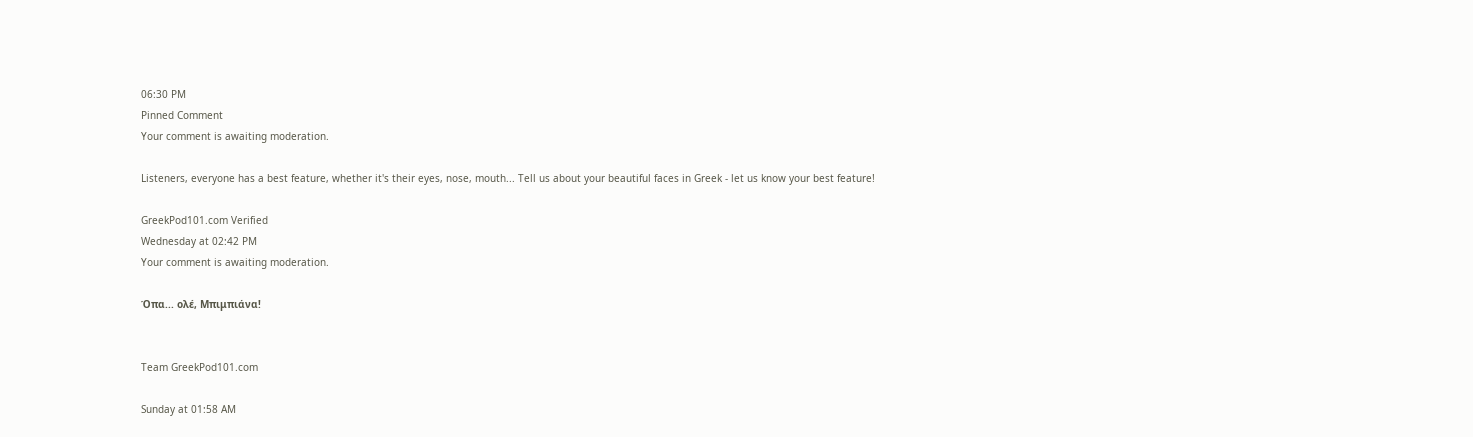06:30 PM
Pinned Comment
Your comment is awaiting moderation.

Listeners, everyone has a best feature, whether it's their eyes, nose, mouth... Tell us about your beautiful faces in Greek - let us know your best feature!

GreekPod101.com Verified
Wednesday at 02:42 PM
Your comment is awaiting moderation.

Όπα... ολέ, Μπιμπιάνα!


Team GreekPod101.com

Sunday at 01:58 AM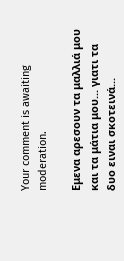Your comment is awaiting moderation.

Εμενα αρεσουν τα μαλλιά μου και τα μάτια μου... γιατι τα δυο ειναι σκοτεινά...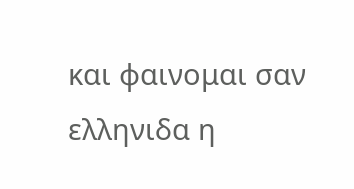και φαινομαι σαν ελληνιδα η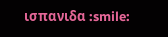ισπανιδα :smile: